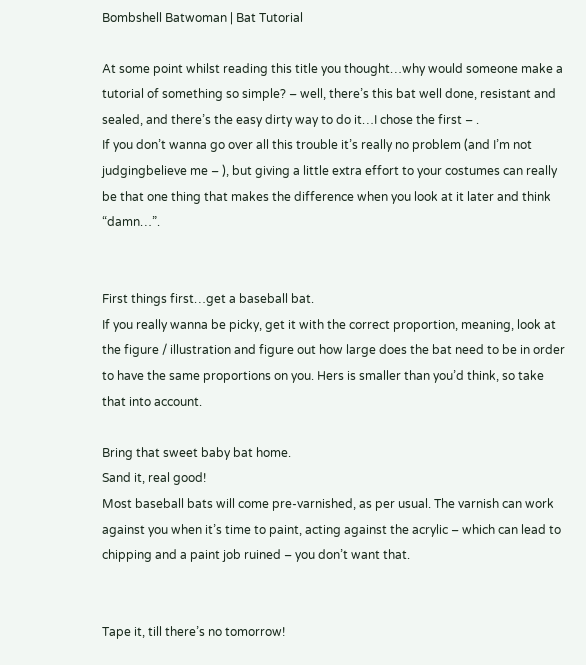Bombshell Batwoman | Bat Tutorial

At some point whilst reading this title you thought…why would someone make a tutorial of something so simple? – well, there’s this bat well done, resistant and sealed, and there’s the easy dirty way to do it…I chose the first – .
If you don’t wanna go over all this trouble it’s really no problem (and I’m not judgingbelieve me – ), but giving a little extra effort to your costumes can really be that one thing that makes the difference when you look at it later and think “damn…”.


First things first…get a baseball bat.
If you really wanna be picky, get it with the correct proportion, meaning, look at the figure / illustration and figure out how large does the bat need to be in order to have the same proportions on you. Hers is smaller than you’d think, so take that into account.

Bring that sweet baby bat home.
Sand it, real good!
Most baseball bats will come pre-varnished, as per usual. The varnish can work against you when it’s time to paint, acting against the acrylic – which can lead to chipping and a paint job ruined – you don’t want that.


Tape it, till there’s no tomorrow!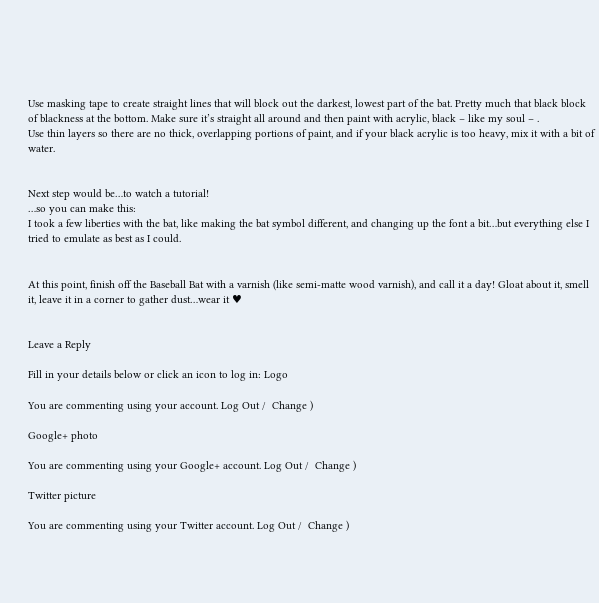Use masking tape to create straight lines that will block out the darkest, lowest part of the bat. Pretty much that black block of blackness at the bottom. Make sure it’s straight all around and then paint with acrylic, black – like my soul – .
Use thin layers so there are no thick, overlapping portions of paint, and if your black acrylic is too heavy, mix it with a bit of water.


Next step would be…to watch a tutorial!
…so you can make this:
I took a few liberties with the bat, like making the bat symbol different, and changing up the font a bit…but everything else I tried to emulate as best as I could.


At this point, finish off the Baseball Bat with a varnish (like semi-matte wood varnish), and call it a day! Gloat about it, smell it, leave it in a corner to gather dust…wear it ♥


Leave a Reply

Fill in your details below or click an icon to log in: Logo

You are commenting using your account. Log Out /  Change )

Google+ photo

You are commenting using your Google+ account. Log Out /  Change )

Twitter picture

You are commenting using your Twitter account. Log Out /  Change )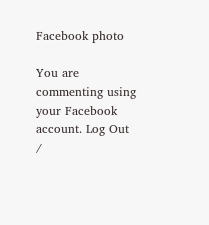Facebook photo

You are commenting using your Facebook account. Log Out /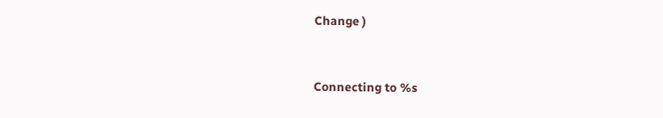Change )


Connecting to %s